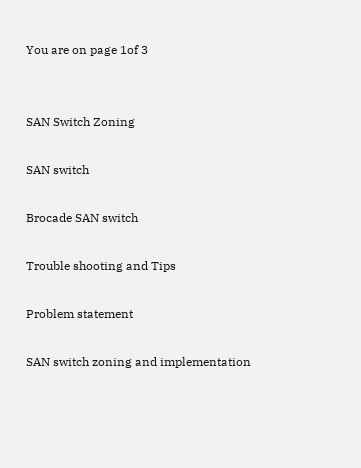You are on page 1of 3


SAN Switch Zoning

SAN switch

Brocade SAN switch

Trouble shooting and Tips

Problem statement

SAN switch zoning and implementation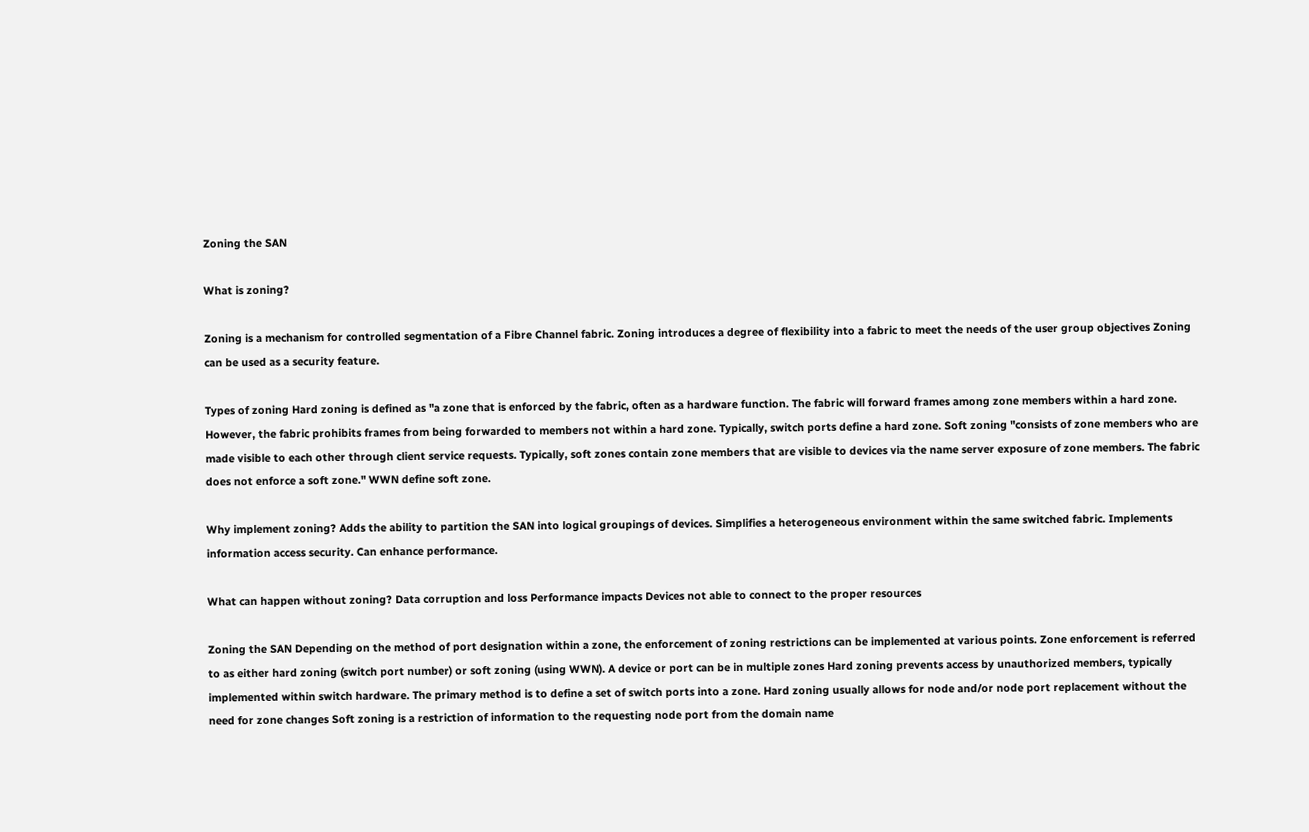Zoning the SAN

What is zoning?

Zoning is a mechanism for controlled segmentation of a Fibre Channel fabric. Zoning introduces a degree of flexibility into a fabric to meet the needs of the user group objectives Zoning can be used as a security feature.

Types of zoning Hard zoning is defined as "a zone that is enforced by the fabric, often as a hardware function. The fabric will forward frames among zone members within a hard zone. However, the fabric prohibits frames from being forwarded to members not within a hard zone. Typically, switch ports define a hard zone. Soft zoning "consists of zone members who are made visible to each other through client service requests. Typically, soft zones contain zone members that are visible to devices via the name server exposure of zone members. The fabric does not enforce a soft zone." WWN define soft zone.

Why implement zoning? Adds the ability to partition the SAN into logical groupings of devices. Simplifies a heterogeneous environment within the same switched fabric. Implements information access security. Can enhance performance.

What can happen without zoning? Data corruption and loss Performance impacts Devices not able to connect to the proper resources

Zoning the SAN Depending on the method of port designation within a zone, the enforcement of zoning restrictions can be implemented at various points. Zone enforcement is referred to as either hard zoning (switch port number) or soft zoning (using WWN). A device or port can be in multiple zones Hard zoning prevents access by unauthorized members, typically implemented within switch hardware. The primary method is to define a set of switch ports into a zone. Hard zoning usually allows for node and/or node port replacement without the need for zone changes Soft zoning is a restriction of information to the requesting node port from the domain name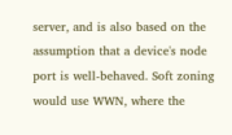server, and is also based on the assumption that a device's node port is well-behaved. Soft zoning would use WWN, where the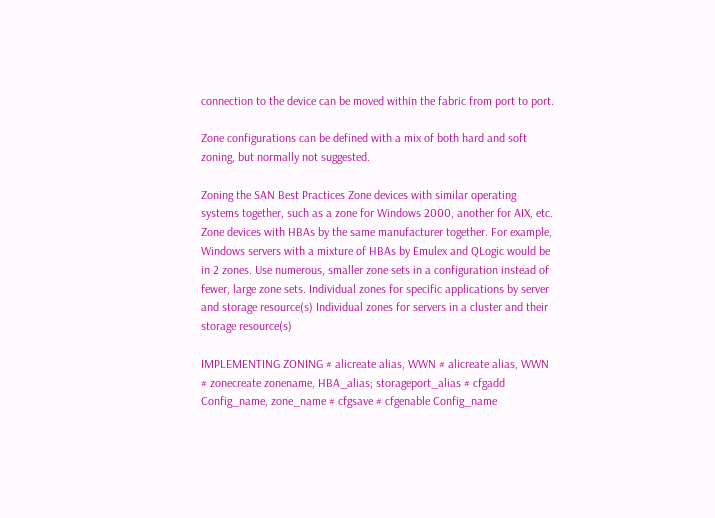connection to the device can be moved within the fabric from port to port.

Zone configurations can be defined with a mix of both hard and soft zoning, but normally not suggested.

Zoning the SAN Best Practices Zone devices with similar operating systems together, such as a zone for Windows 2000, another for AIX, etc. Zone devices with HBAs by the same manufacturer together. For example, Windows servers with a mixture of HBAs by Emulex and QLogic would be in 2 zones. Use numerous, smaller zone sets in a configuration instead of fewer, large zone sets. Individual zones for specific applications by server and storage resource(s) Individual zones for servers in a cluster and their storage resource(s)

IMPLEMENTING ZONING # alicreate alias, WWN # alicreate alias, WWN # zonecreate zonename, HBA_alias; storageport_alias # cfgadd Config_name, zone_name # cfgsave # cfgenable Config_name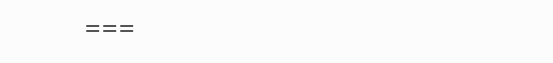===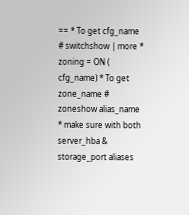== * To get cfg_name # switchshow | more * zoning = ON ( cfg_name) * To get zone_name # zoneshow alias_name * make sure with both server_hba & storage_port aliases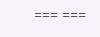=== ===